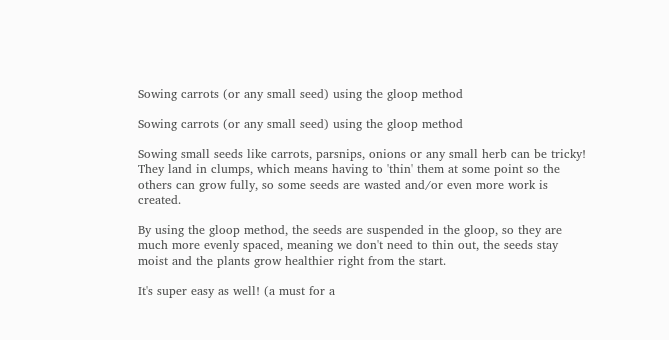Sowing carrots (or any small seed) using the gloop method

Sowing carrots (or any small seed) using the gloop method

Sowing small seeds like carrots, parsnips, onions or any small herb can be tricky! They land in clumps, which means having to 'thin' them at some point so the others can grow fully, so some seeds are wasted and/or even more work is created.

By using the gloop method, the seeds are suspended in the gloop, so they are much more evenly spaced, meaning we don't need to thin out, the seeds stay moist and the plants grow healthier right from the start.

It's super easy as well! (a must for a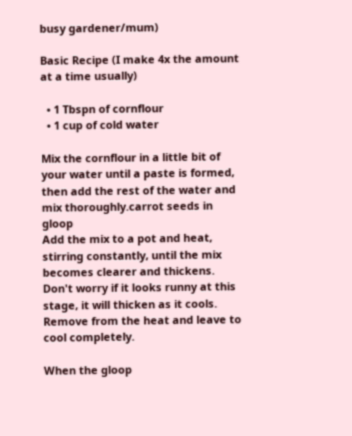busy gardener/mum)

Basic Recipe (I make 4x the amount at a time usually)

  • 1 Tbspn of cornflour
  • 1 cup of cold water

Mix the cornflour in a little bit of your water until a paste is formed, then add the rest of the water and mix thoroughly.carrot seeds in gloop
Add the mix to a pot and heat, stirring constantly, until the mix becomes clearer and thickens. Don't worry if it looks runny at this stage, it will thicken as it cools.
Remove from the heat and leave to cool completely.

When the gloop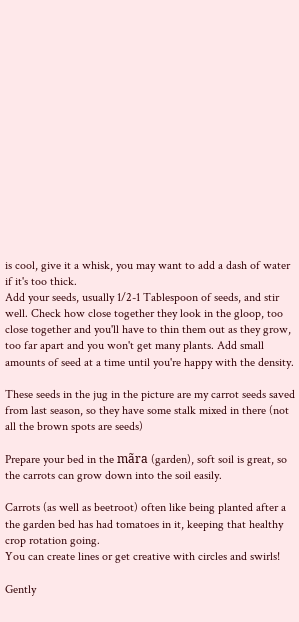is cool, give it a whisk, you may want to add a dash of water if it's too thick.
Add your seeds, usually 1/2-1 Tablespoon of seeds, and stir well. Check how close together they look in the gloop, too close together and you'll have to thin them out as they grow, too far apart and you won't get many plants. Add small amounts of seed at a time until you're happy with the density.

These seeds in the jug in the picture are my carrot seeds saved from last season, so they have some stalk mixed in there (not all the brown spots are seeds)

Prepare your bed in the mãra (garden), soft soil is great, so the carrots can grow down into the soil easily.

Carrots (as well as beetroot) often like being planted after a the garden bed has had tomatoes in it, keeping that healthy crop rotation going.
You can create lines or get creative with circles and swirls!

Gently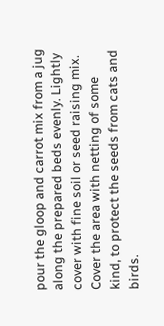pour the gloop and carrot mix from a jug along the prepared beds evenly. Lightly cover with fine soil or seed raising mix.
Cover the area with netting of some kind, to protect the seeds from cats and birds.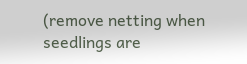(remove netting when seedlings are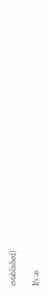established)

It's as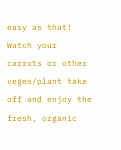easy as that! Watch your carrots or other veges/plant take off and enjoy the fresh, organic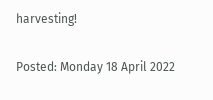harvesting!

Posted: Monday 18 April 2022